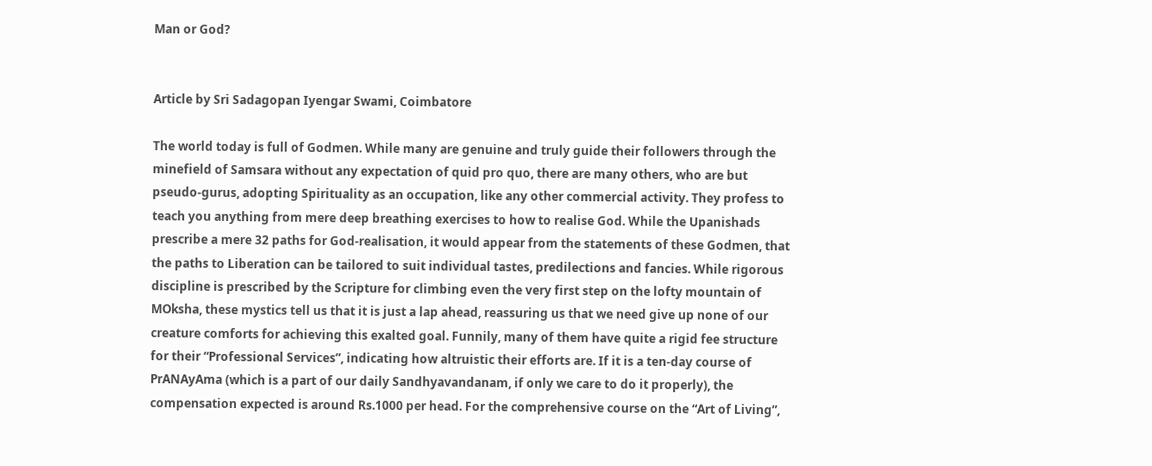Man or God?


Article by Sri Sadagopan Iyengar Swami, Coimbatore

The world today is full of Godmen. While many are genuine and truly guide their followers through the minefield of Samsara without any expectation of quid pro quo, there are many others, who are but pseudo-gurus, adopting Spirituality as an occupation, like any other commercial activity. They profess to teach you anything from mere deep breathing exercises to how to realise God. While the Upanishads prescribe a mere 32 paths for God-realisation, it would appear from the statements of these Godmen, that the paths to Liberation can be tailored to suit individual tastes, predilections and fancies. While rigorous discipline is prescribed by the Scripture for climbing even the very first step on the lofty mountain of MOksha, these mystics tell us that it is just a lap ahead, reassuring us that we need give up none of our creature comforts for achieving this exalted goal. Funnily, many of them have quite a rigid fee structure for their “Professional Services”, indicating how altruistic their efforts are. If it is a ten-day course of PrANAyAma (which is a part of our daily Sandhyavandanam, if only we care to do it properly), the compensation expected is around Rs.1000 per head. For the comprehensive course on the “Art of Living”,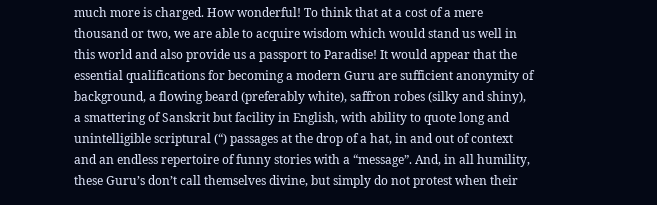much more is charged. How wonderful! To think that at a cost of a mere thousand or two, we are able to acquire wisdom which would stand us well in this world and also provide us a passport to Paradise! It would appear that the essential qualifications for becoming a modern Guru are sufficient anonymity of background, a flowing beard (preferably white), saffron robes (silky and shiny), a smattering of Sanskrit but facility in English, with ability to quote long and unintelligible scriptural (“) passages at the drop of a hat, in and out of context and an endless repertoire of funny stories with a “message”. And, in all humility, these Guru’s don’t call themselves divine, but simply do not protest when their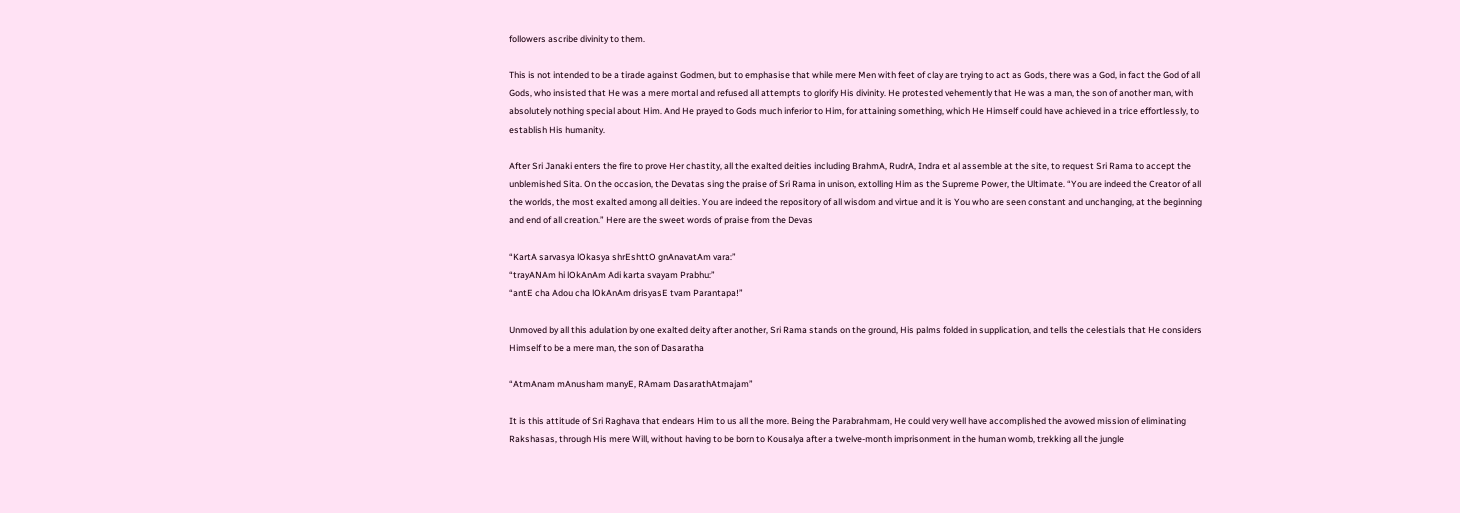followers ascribe divinity to them.

This is not intended to be a tirade against Godmen, but to emphasise that while mere Men with feet of clay are trying to act as Gods, there was a God, in fact the God of all Gods, who insisted that He was a mere mortal and refused all attempts to glorify His divinity. He protested vehemently that He was a man, the son of another man, with absolutely nothing special about Him. And He prayed to Gods much inferior to Him, for attaining something, which He Himself could have achieved in a trice effortlessly, to establish His humanity.

After Sri Janaki enters the fire to prove Her chastity, all the exalted deities including BrahmA, RudrA, Indra et al assemble at the site, to request Sri Rama to accept the unblemished Sita. On the occasion, the Devatas sing the praise of Sri Rama in unison, extolling Him as the Supreme Power, the Ultimate. “You are indeed the Creator of all the worlds, the most exalted among all deities. You are indeed the repository of all wisdom and virtue and it is You who are seen constant and unchanging, at the beginning and end of all creation.” Here are the sweet words of praise from the Devas

“KartA sarvasya lOkasya shrEshttO gnAnavatAm vara:”
“trayANAm hi lOkAnAm Adi karta svayam Prabhu:”
“antE cha Adou cha lOkAnAm drisyasE tvam Parantapa!”

Unmoved by all this adulation by one exalted deity after another, Sri Rama stands on the ground, His palms folded in supplication, and tells the celestials that He considers Himself to be a mere man, the son of Dasaratha

“AtmAnam mAnusham manyE, RAmam DasarathAtmajam”

It is this attitude of Sri Raghava that endears Him to us all the more. Being the Parabrahmam, He could very well have accomplished the avowed mission of eliminating Rakshasas, through His mere Will, without having to be born to Kousalya after a twelve-month imprisonment in the human womb, trekking all the jungle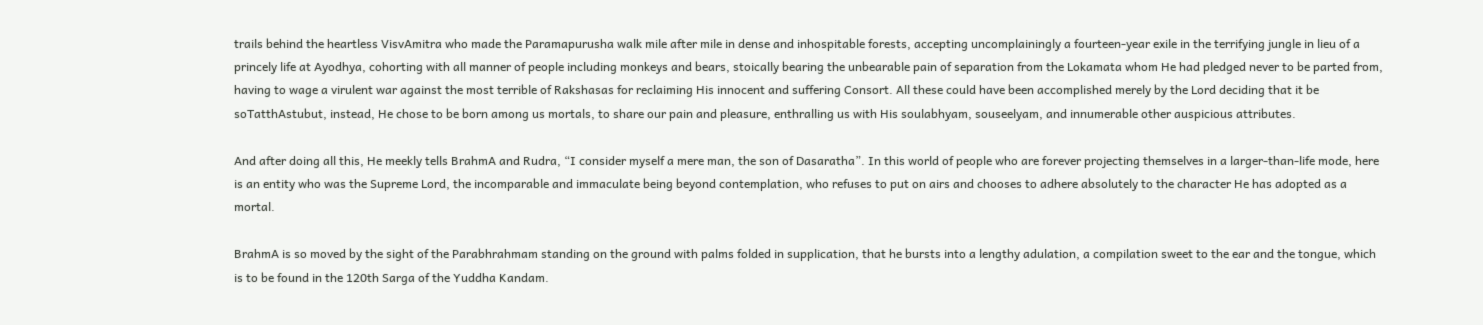trails behind the heartless VisvAmitra who made the Paramapurusha walk mile after mile in dense and inhospitable forests, accepting uncomplainingly a fourteen-year exile in the terrifying jungle in lieu of a princely life at Ayodhya, cohorting with all manner of people including monkeys and bears, stoically bearing the unbearable pain of separation from the Lokamata whom He had pledged never to be parted from, having to wage a virulent war against the most terrible of Rakshasas for reclaiming His innocent and suffering Consort. All these could have been accomplished merely by the Lord deciding that it be soTatthAstubut, instead, He chose to be born among us mortals, to share our pain and pleasure, enthralling us with His soulabhyam, souseelyam, and innumerable other auspicious attributes.

And after doing all this, He meekly tells BrahmA and Rudra, “I consider myself a mere man, the son of Dasaratha”. In this world of people who are forever projecting themselves in a larger-than-life mode, here is an entity who was the Supreme Lord, the incomparable and immaculate being beyond contemplation, who refuses to put on airs and chooses to adhere absolutely to the character He has adopted as a mortal.

BrahmA is so moved by the sight of the Parabhrahmam standing on the ground with palms folded in supplication, that he bursts into a lengthy adulation, a compilation sweet to the ear and the tongue, which is to be found in the 120th Sarga of the Yuddha Kandam.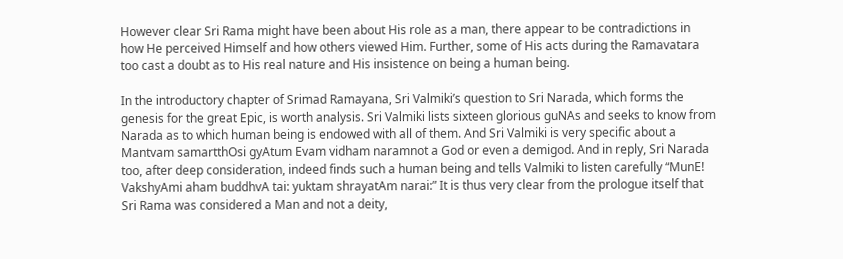However clear Sri Rama might have been about His role as a man, there appear to be contradictions in how He perceived Himself and how others viewed Him. Further, some of His acts during the Ramavatara too cast a doubt as to His real nature and His insistence on being a human being.

In the introductory chapter of Srimad Ramayana, Sri Valmiki’s question to Sri Narada, which forms the genesis for the great Epic, is worth analysis. Sri Valmiki lists sixteen glorious guNAs and seeks to know from Narada as to which human being is endowed with all of them. And Sri Valmiki is very specific about a Mantvam samartthOsi gyAtum Evam vidham naramnot a God or even a demigod. And in reply, Sri Narada too, after deep consideration, indeed finds such a human being and tells Valmiki to listen carefully “MunE! VakshyAmi aham buddhvA tai: yuktam shrayatAm narai:” It is thus very clear from the prologue itself that Sri Rama was considered a Man and not a deity,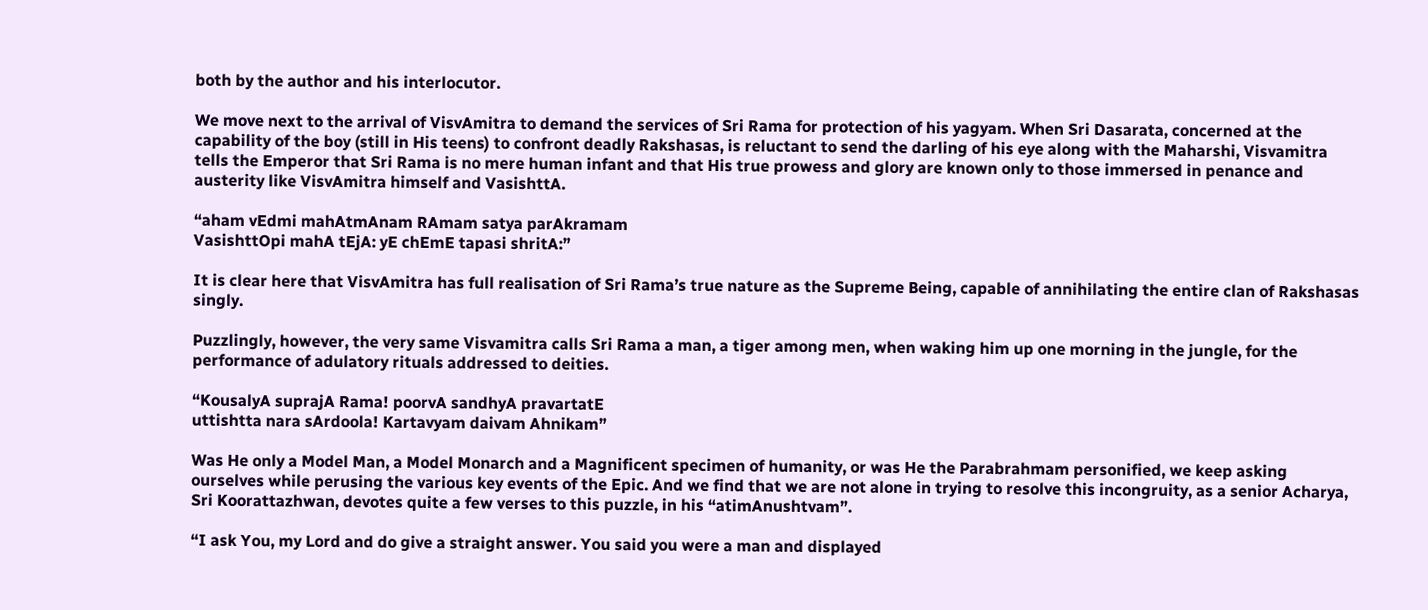both by the author and his interlocutor.

We move next to the arrival of VisvAmitra to demand the services of Sri Rama for protection of his yagyam. When Sri Dasarata, concerned at the capability of the boy (still in His teens) to confront deadly Rakshasas, is reluctant to send the darling of his eye along with the Maharshi, Visvamitra tells the Emperor that Sri Rama is no mere human infant and that His true prowess and glory are known only to those immersed in penance and austerity like VisvAmitra himself and VasishttA.

“aham vEdmi mahAtmAnam RAmam satya parAkramam
VasishttOpi mahA tEjA: yE chEmE tapasi shritA:”

It is clear here that VisvAmitra has full realisation of Sri Rama’s true nature as the Supreme Being, capable of annihilating the entire clan of Rakshasas singly.

Puzzlingly, however, the very same Visvamitra calls Sri Rama a man, a tiger among men, when waking him up one morning in the jungle, for the performance of adulatory rituals addressed to deities.

“KousalyA suprajA Rama! poorvA sandhyA pravartatE
uttishtta nara sArdoola! Kartavyam daivam Ahnikam”

Was He only a Model Man, a Model Monarch and a Magnificent specimen of humanity, or was He the Parabrahmam personified, we keep asking ourselves while perusing the various key events of the Epic. And we find that we are not alone in trying to resolve this incongruity, as a senior Acharya, Sri Koorattazhwan, devotes quite a few verses to this puzzle, in his “atimAnushtvam”.

“I ask You, my Lord and do give a straight answer. You said you were a man and displayed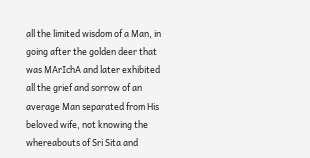all the limited wisdom of a Man, in going after the golden deer that was MArIchA and later exhibited all the grief and sorrow of an average Man separated from His beloved wife, not knowing the whereabouts of Sri Sita and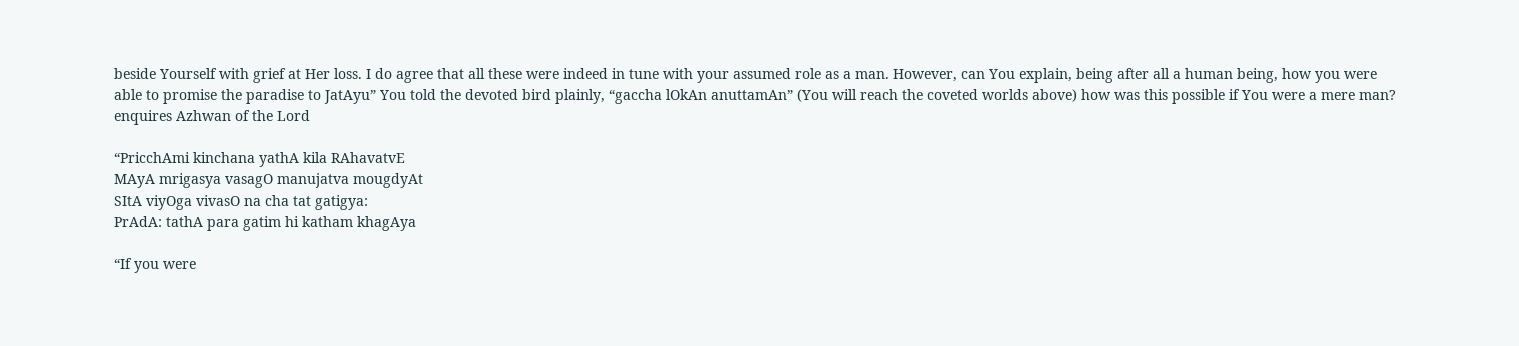beside Yourself with grief at Her loss. I do agree that all these were indeed in tune with your assumed role as a man. However, can You explain, being after all a human being, how you were able to promise the paradise to JatAyu” You told the devoted bird plainly, “gaccha lOkAn anuttamAn” (You will reach the coveted worlds above) how was this possible if You were a mere man? enquires Azhwan of the Lord

“PricchAmi kinchana yathA kila RAhavatvE
MAyA mrigasya vasagO manujatva mougdyAt
SItA viyOga vivasO na cha tat gatigya:
PrAdA: tathA para gatim hi katham khagAya

“If you were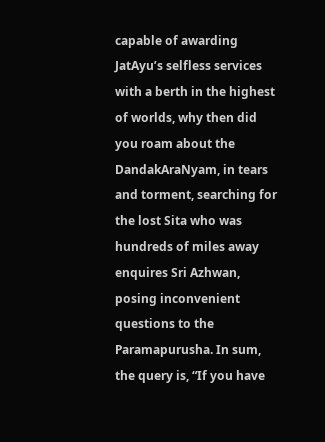capable of awarding JatAyu’s selfless services with a berth in the highest of worlds, why then did you roam about the DandakAraNyam, in tears and torment, searching for the lost Sita who was hundreds of miles away enquires Sri Azhwan, posing inconvenient questions to the Paramapurusha. In sum, the query is, “If you have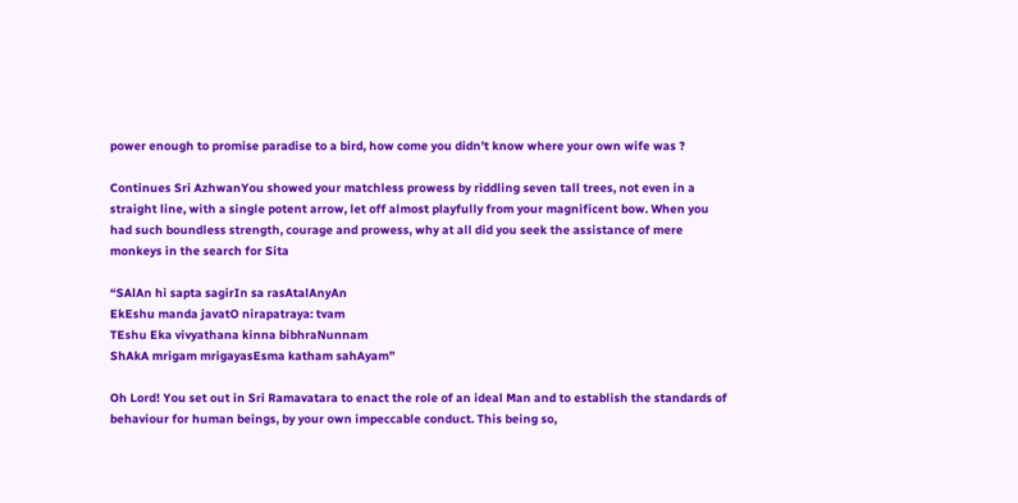power enough to promise paradise to a bird, how come you didn’t know where your own wife was ?

Continues Sri AzhwanYou showed your matchless prowess by riddling seven tall trees, not even in a straight line, with a single potent arrow, let off almost playfully from your magnificent bow. When you had such boundless strength, courage and prowess, why at all did you seek the assistance of mere monkeys in the search for Sita

“SAlAn hi sapta sagirIn sa rasAtalAnyAn
EkEshu manda javatO nirapatraya: tvam
TEshu Eka vivyathana kinna bibhraNunnam
ShAkA mrigam mrigayasEsma katham sahAyam”

Oh Lord! You set out in Sri Ramavatara to enact the role of an ideal Man and to establish the standards of behaviour for human beings, by your own impeccable conduct. This being so,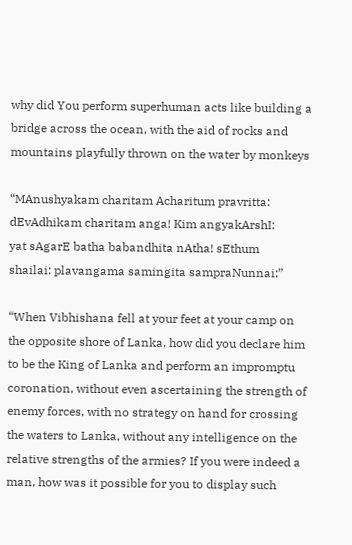why did You perform superhuman acts like building a bridge across the ocean, with the aid of rocks and mountains playfully thrown on the water by monkeys

“MAnushyakam charitam Acharitum pravritta:
dEvAdhikam charitam anga! Kim angyakArshI:
yat sAgarE batha babandhita nAtha! sEthum
shailai: plavangama samingita sampraNunnai:”

“When Vibhishana fell at your feet at your camp on the opposite shore of Lanka, how did you declare him to be the King of Lanka and perform an impromptu coronation, without even ascertaining the strength of enemy forces, with no strategy on hand for crossing the waters to Lanka, without any intelligence on the relative strengths of the armies? If you were indeed a man, how was it possible for you to display such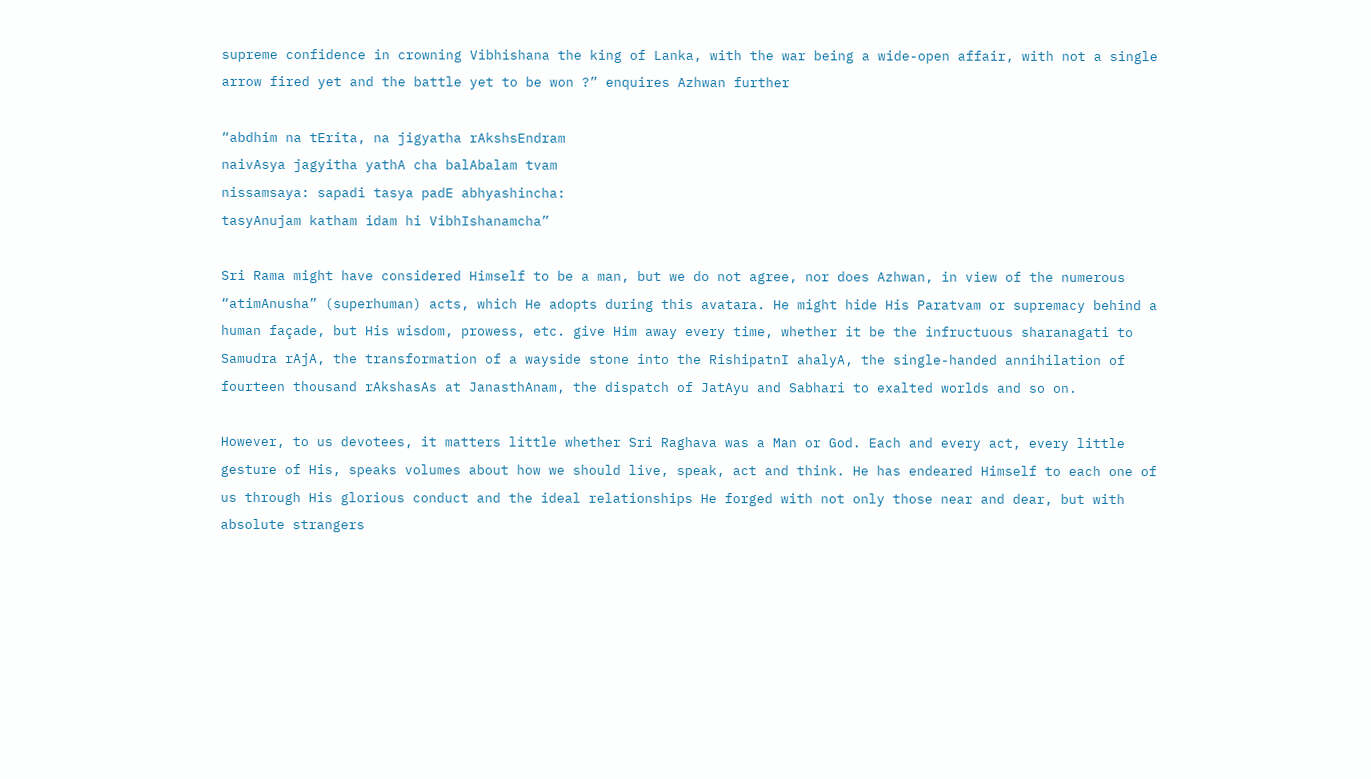supreme confidence in crowning Vibhishana the king of Lanka, with the war being a wide-open affair, with not a single arrow fired yet and the battle yet to be won ?” enquires Azhwan further

“abdhim na tErita, na jigyatha rAkshsEndram
naivAsya jagyitha yathA cha balAbalam tvam
nissamsaya: sapadi tasya padE abhyashincha:
tasyAnujam katham idam hi VibhIshanamcha”

Sri Rama might have considered Himself to be a man, but we do not agree, nor does Azhwan, in view of the numerous “atimAnusha” (superhuman) acts, which He adopts during this avatara. He might hide His Paratvam or supremacy behind a human façade, but His wisdom, prowess, etc. give Him away every time, whether it be the infructuous sharanagati to Samudra rAjA, the transformation of a wayside stone into the RishipatnI ahalyA, the single-handed annihilation of fourteen thousand rAkshasAs at JanasthAnam, the dispatch of JatAyu and Sabhari to exalted worlds and so on.

However, to us devotees, it matters little whether Sri Raghava was a Man or God. Each and every act, every little gesture of His, speaks volumes about how we should live, speak, act and think. He has endeared Himself to each one of us through His glorious conduct and the ideal relationships He forged with not only those near and dear, but with absolute strangers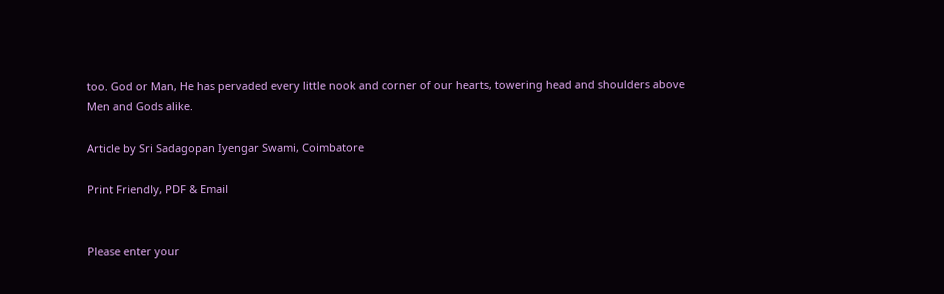too. God or Man, He has pervaded every little nook and corner of our hearts, towering head and shoulders above Men and Gods alike.

Article by Sri Sadagopan Iyengar Swami, Coimbatore

Print Friendly, PDF & Email


Please enter your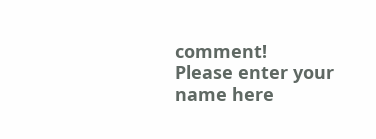comment!
Please enter your name here